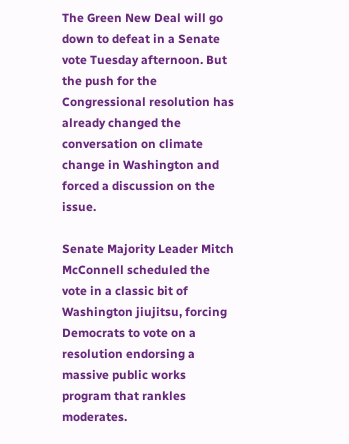The Green New Deal will go down to defeat in a Senate vote Tuesday afternoon. But the push for the Congressional resolution has already changed the conversation on climate change in Washington and forced a discussion on the issue.

Senate Majority Leader Mitch McConnell scheduled the vote in a classic bit of Washington jiujitsu, forcing Democrats to vote on a resolution endorsing a massive public works program that rankles moderates.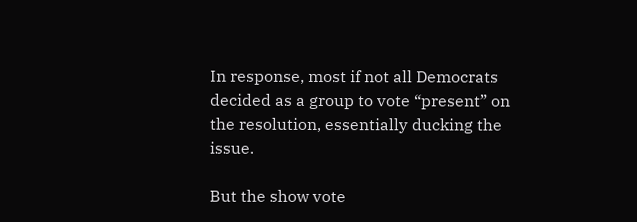In response, most if not all Democrats decided as a group to vote “present” on the resolution, essentially ducking the issue.

But the show vote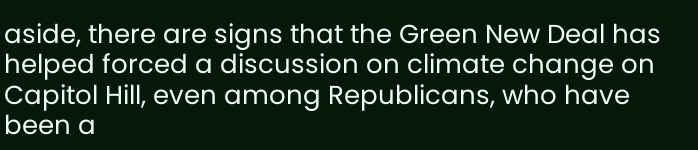aside, there are signs that the Green New Deal has helped forced a discussion on climate change on Capitol Hill, even among Republicans, who have been a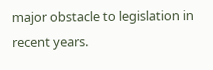major obstacle to legislation in recent years.